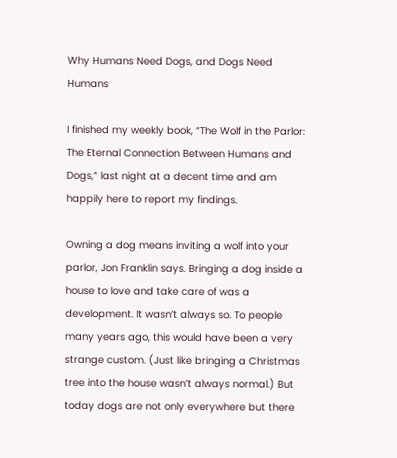Why Humans Need Dogs, and Dogs Need Humans

I finished my weekly book, “The Wolf in the Parlor: The Eternal Connection Between Humans and Dogs,” last night at a decent time and am happily here to report my findings.

Owning a dog means inviting a wolf into your parlor, Jon Franklin says. Bringing a dog inside a house to love and take care of was a development. It wasn’t always so. To people many years ago, this would have been a very strange custom. (Just like bringing a Christmas tree into the house wasn’t always normal.) But today dogs are not only everywhere but there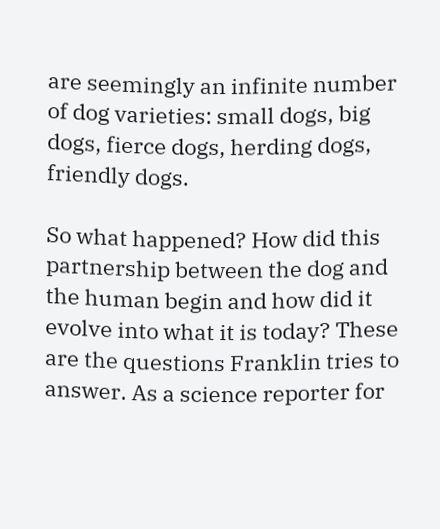are seemingly an infinite number of dog varieties: small dogs, big dogs, fierce dogs, herding dogs, friendly dogs.

So what happened? How did this partnership between the dog and the human begin and how did it evolve into what it is today? These are the questions Franklin tries to answer. As a science reporter for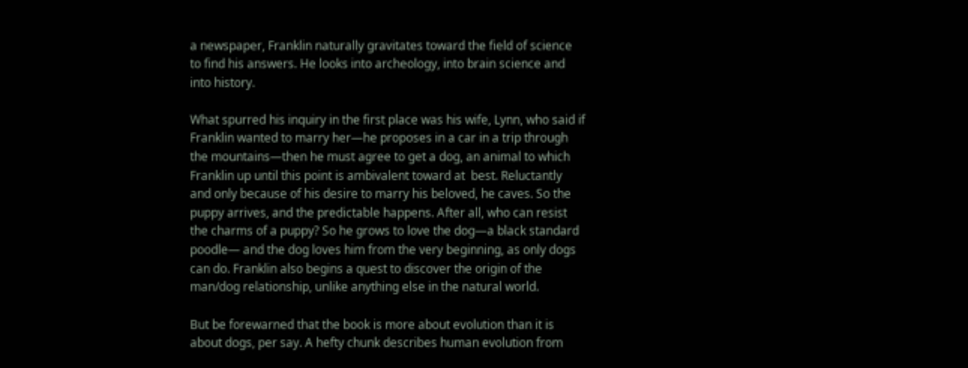a newspaper, Franklin naturally gravitates toward the field of science to find his answers. He looks into archeology, into brain science and into history.

What spurred his inquiry in the first place was his wife, Lynn, who said if Franklin wanted to marry her—he proposes in a car in a trip through the mountains—then he must agree to get a dog, an animal to which Franklin up until this point is ambivalent toward at  best. Reluctantly and only because of his desire to marry his beloved, he caves. So the puppy arrives, and the predictable happens. After all, who can resist the charms of a puppy? So he grows to love the dog—a black standard poodle— and the dog loves him from the very beginning, as only dogs can do. Franklin also begins a quest to discover the origin of the man/dog relationship, unlike anything else in the natural world.

But be forewarned that the book is more about evolution than it is about dogs, per say. A hefty chunk describes human evolution from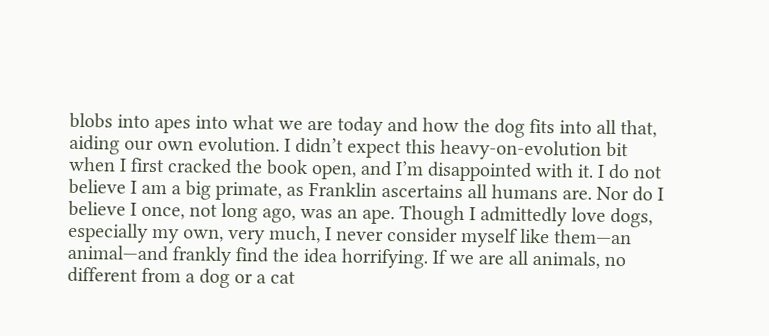blobs into apes into what we are today and how the dog fits into all that, aiding our own evolution. I didn’t expect this heavy-on-evolution bit when I first cracked the book open, and I’m disappointed with it. I do not believe I am a big primate, as Franklin ascertains all humans are. Nor do I believe I once, not long ago, was an ape. Though I admittedly love dogs, especially my own, very much, I never consider myself like them—an animal—and frankly find the idea horrifying. If we are all animals, no different from a dog or a cat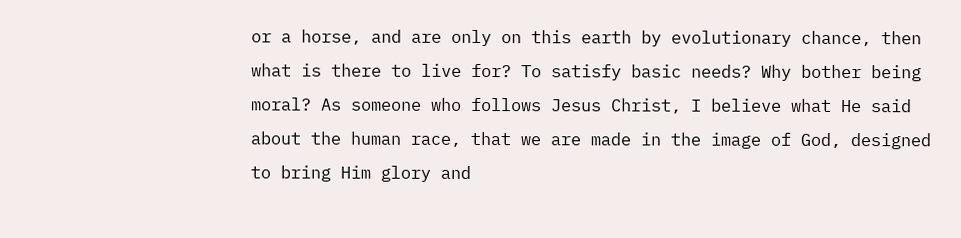or a horse, and are only on this earth by evolutionary chance, then what is there to live for? To satisfy basic needs? Why bother being moral? As someone who follows Jesus Christ, I believe what He said about the human race, that we are made in the image of God, designed to bring Him glory and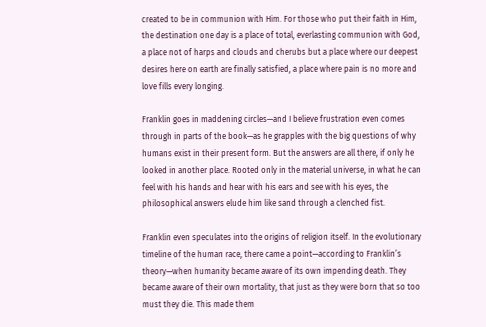created to be in communion with Him. For those who put their faith in Him, the destination one day is a place of total, everlasting communion with God, a place not of harps and clouds and cherubs but a place where our deepest desires here on earth are finally satisfied, a place where pain is no more and love fills every longing.

Franklin goes in maddening circles—and I believe frustration even comes through in parts of the book—as he grapples with the big questions of why humans exist in their present form. But the answers are all there, if only he looked in another place. Rooted only in the material universe, in what he can feel with his hands and hear with his ears and see with his eyes, the philosophical answers elude him like sand through a clenched fist.

Franklin even speculates into the origins of religion itself. In the evolutionary timeline of the human race, there came a point—according to Franklin’s theory—when humanity became aware of its own impending death. They became aware of their own mortality, that just as they were born that so too must they die. This made them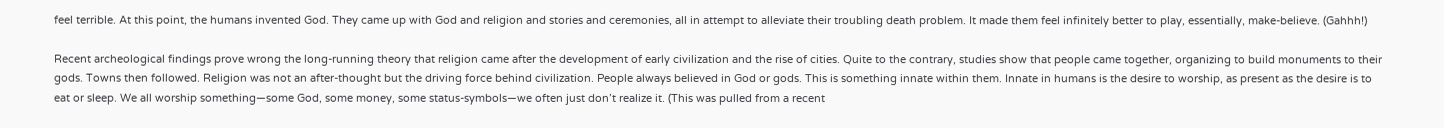feel terrible. At this point, the humans invented God. They came up with God and religion and stories and ceremonies, all in attempt to alleviate their troubling death problem. It made them feel infinitely better to play, essentially, make-believe. (Gahhh!)

Recent archeological findings prove wrong the long-running theory that religion came after the development of early civilization and the rise of cities. Quite to the contrary, studies show that people came together, organizing to build monuments to their gods. Towns then followed. Religion was not an after-thought but the driving force behind civilization. People always believed in God or gods. This is something innate within them. Innate in humans is the desire to worship, as present as the desire is to eat or sleep. We all worship something—some God, some money, some status-symbols—we often just don’t realize it. (This was pulled from a recent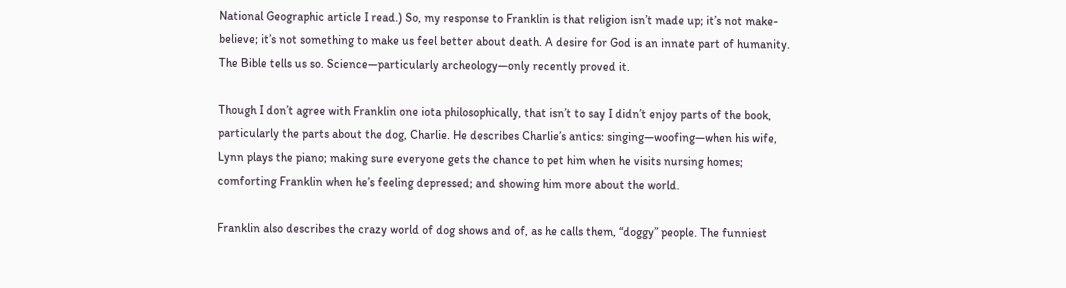National Geographic article I read.) So, my response to Franklin is that religion isn’t made up; it’s not make-believe; it’s not something to make us feel better about death. A desire for God is an innate part of humanity. The Bible tells us so. Science—particularly archeology—only recently proved it.

Though I don’t agree with Franklin one iota philosophically, that isn’t to say I didn’t enjoy parts of the book, particularly the parts about the dog, Charlie. He describes Charlie’s antics: singing—woofing—when his wife, Lynn plays the piano; making sure everyone gets the chance to pet him when he visits nursing homes; comforting Franklin when he’s feeling depressed; and showing him more about the world.

Franklin also describes the crazy world of dog shows and of, as he calls them, “doggy” people. The funniest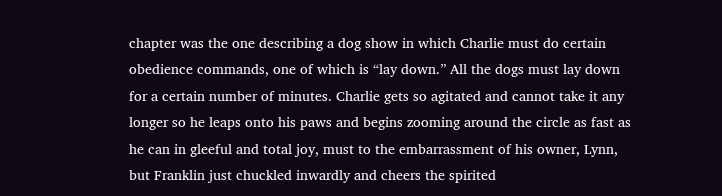chapter was the one describing a dog show in which Charlie must do certain obedience commands, one of which is “lay down.” All the dogs must lay down for a certain number of minutes. Charlie gets so agitated and cannot take it any longer so he leaps onto his paws and begins zooming around the circle as fast as he can in gleeful and total joy, must to the embarrassment of his owner, Lynn, but Franklin just chuckled inwardly and cheers the spirited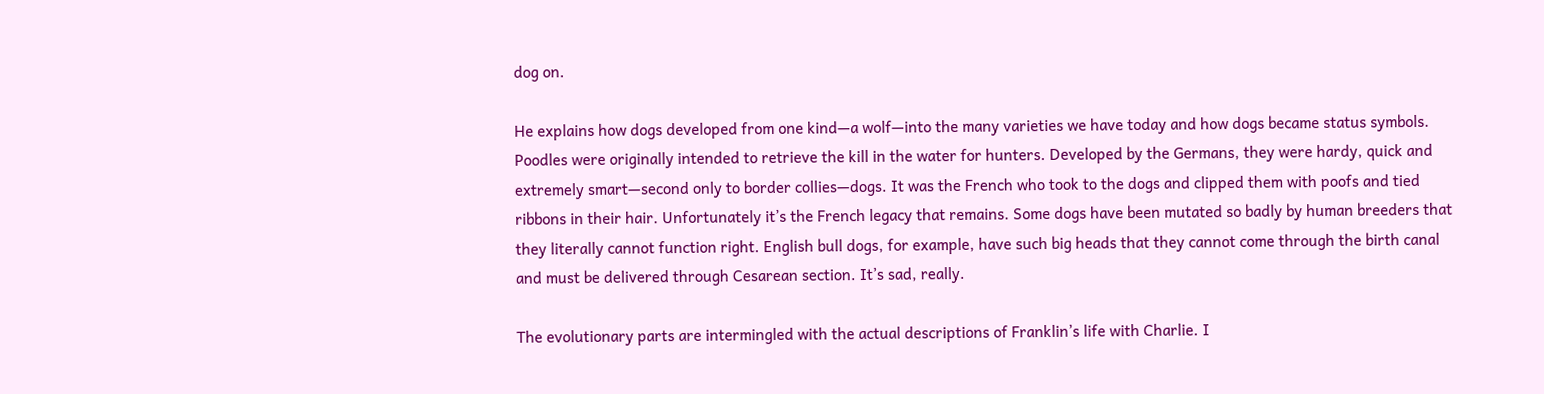dog on.

He explains how dogs developed from one kind—a wolf—into the many varieties we have today and how dogs became status symbols. Poodles were originally intended to retrieve the kill in the water for hunters. Developed by the Germans, they were hardy, quick and extremely smart—second only to border collies—dogs. It was the French who took to the dogs and clipped them with poofs and tied ribbons in their hair. Unfortunately it’s the French legacy that remains. Some dogs have been mutated so badly by human breeders that they literally cannot function right. English bull dogs, for example, have such big heads that they cannot come through the birth canal and must be delivered through Cesarean section. It’s sad, really.

The evolutionary parts are intermingled with the actual descriptions of Franklin’s life with Charlie. I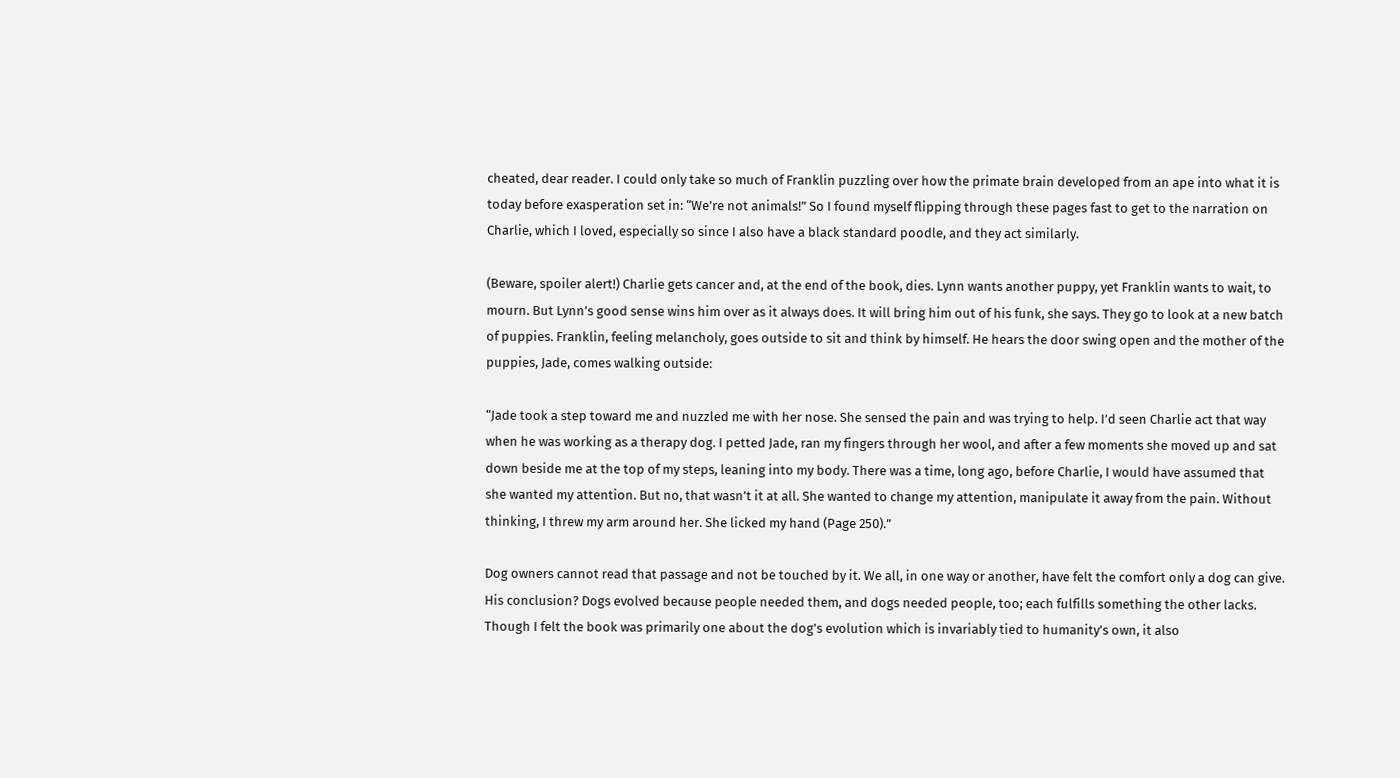cheated, dear reader. I could only take so much of Franklin puzzling over how the primate brain developed from an ape into what it is today before exasperation set in: “We’re not animals!” So I found myself flipping through these pages fast to get to the narration on Charlie, which I loved, especially so since I also have a black standard poodle, and they act similarly.

(Beware, spoiler alert!) Charlie gets cancer and, at the end of the book, dies. Lynn wants another puppy, yet Franklin wants to wait, to mourn. But Lynn’s good sense wins him over as it always does. It will bring him out of his funk, she says. They go to look at a new batch of puppies. Franklin, feeling melancholy, goes outside to sit and think by himself. He hears the door swing open and the mother of the puppies, Jade, comes walking outside:

“Jade took a step toward me and nuzzled me with her nose. She sensed the pain and was trying to help. I’d seen Charlie act that way when he was working as a therapy dog. I petted Jade, ran my fingers through her wool, and after a few moments she moved up and sat down beside me at the top of my steps, leaning into my body. There was a time, long ago, before Charlie, I would have assumed that she wanted my attention. But no, that wasn’t it at all. She wanted to change my attention, manipulate it away from the pain. Without thinking, I threw my arm around her. She licked my hand (Page 250).”

Dog owners cannot read that passage and not be touched by it. We all, in one way or another, have felt the comfort only a dog can give. His conclusion? Dogs evolved because people needed them, and dogs needed people, too; each fulfills something the other lacks. Though I felt the book was primarily one about the dog’s evolution which is invariably tied to humanity’s own, it also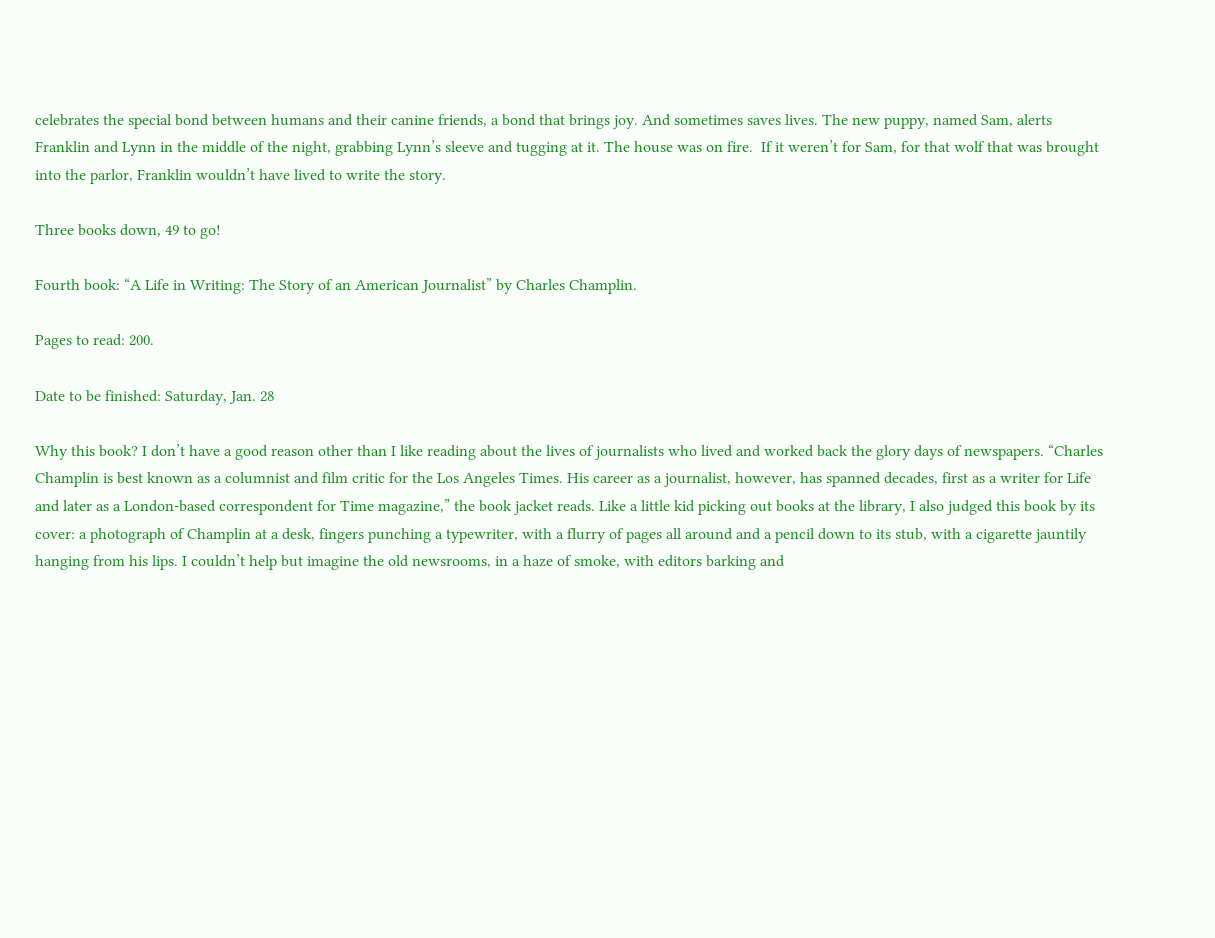celebrates the special bond between humans and their canine friends, a bond that brings joy. And sometimes saves lives. The new puppy, named Sam, alerts Franklin and Lynn in the middle of the night, grabbing Lynn’s sleeve and tugging at it. The house was on fire.  If it weren’t for Sam, for that wolf that was brought into the parlor, Franklin wouldn’t have lived to write the story.

Three books down, 49 to go!

Fourth book: “A Life in Writing: The Story of an American Journalist” by Charles Champlin.

Pages to read: 200.

Date to be finished: Saturday, Jan. 28

Why this book? I don’t have a good reason other than I like reading about the lives of journalists who lived and worked back the glory days of newspapers. “Charles Champlin is best known as a columnist and film critic for the Los Angeles Times. His career as a journalist, however, has spanned decades, first as a writer for Life and later as a London-based correspondent for Time magazine,” the book jacket reads. Like a little kid picking out books at the library, I also judged this book by its cover: a photograph of Champlin at a desk, fingers punching a typewriter, with a flurry of pages all around and a pencil down to its stub, with a cigarette jauntily hanging from his lips. I couldn’t help but imagine the old newsrooms, in a haze of smoke, with editors barking and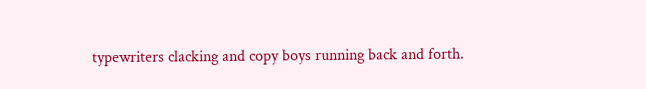typewriters clacking and copy boys running back and forth.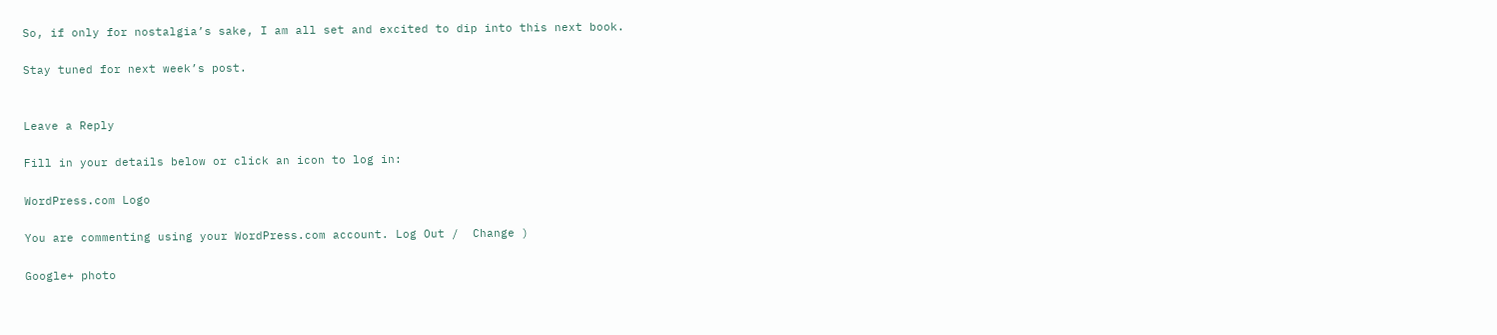So, if only for nostalgia’s sake, I am all set and excited to dip into this next book.

Stay tuned for next week’s post.


Leave a Reply

Fill in your details below or click an icon to log in:

WordPress.com Logo

You are commenting using your WordPress.com account. Log Out /  Change )

Google+ photo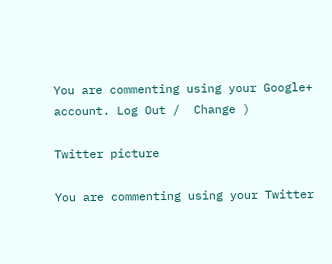You are commenting using your Google+ account. Log Out /  Change )

Twitter picture

You are commenting using your Twitter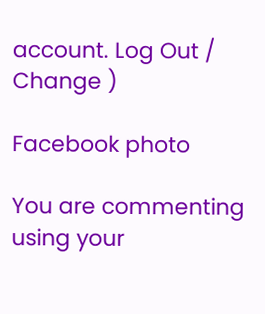account. Log Out /  Change )

Facebook photo

You are commenting using your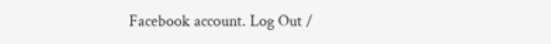Facebook account. Log Out /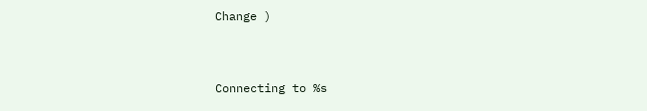Change )


Connecting to %s